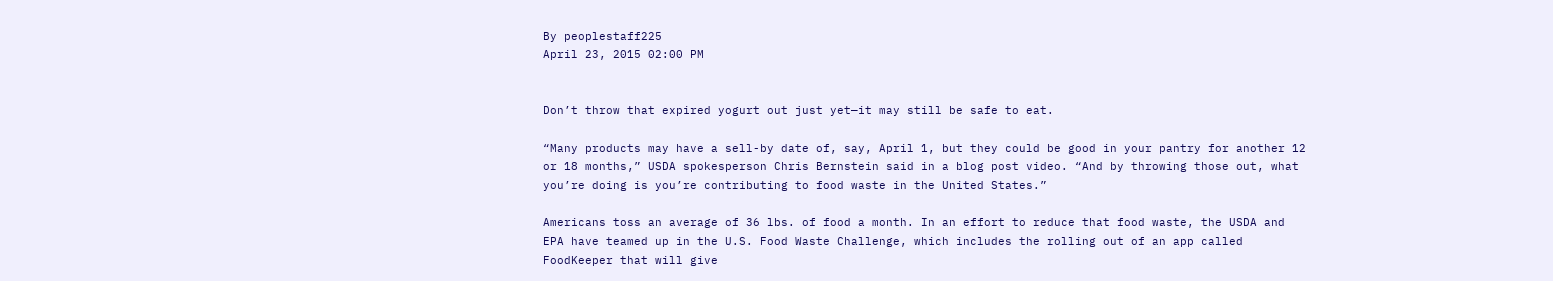By peoplestaff225
April 23, 2015 02:00 PM


Don’t throw that expired yogurt out just yet—it may still be safe to eat.

“Many products may have a sell-by date of, say, April 1, but they could be good in your pantry for another 12 or 18 months,” USDA spokesperson Chris Bernstein said in a blog post video. “And by throwing those out, what you’re doing is you’re contributing to food waste in the United States.”

Americans toss an average of 36 lbs. of food a month. In an effort to reduce that food waste, the USDA and EPA have teamed up in the U.S. Food Waste Challenge, which includes the rolling out of an app called FoodKeeper that will give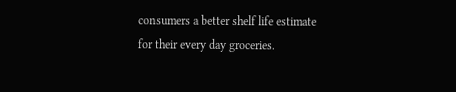consumers a better shelf life estimate for their every day groceries.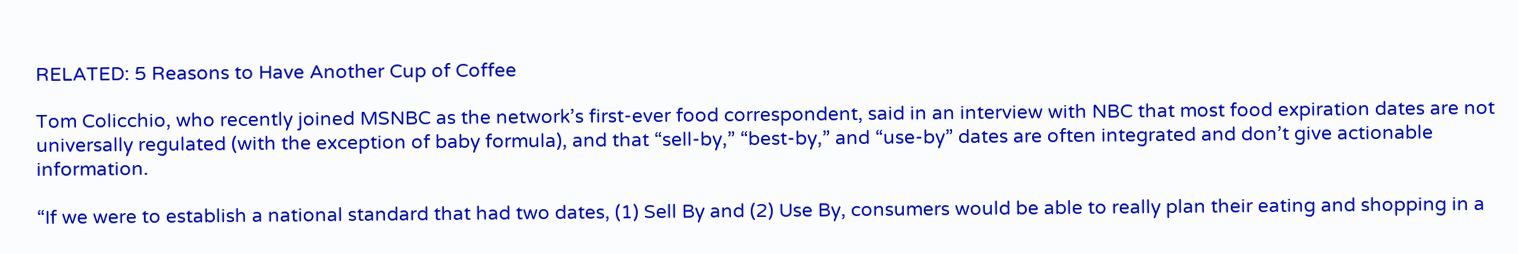RELATED: 5 Reasons to Have Another Cup of Coffee

Tom Colicchio, who recently joined MSNBC as the network’s first-ever food correspondent, said in an interview with NBC that most food expiration dates are not universally regulated (with the exception of baby formula), and that “sell-by,” “best-by,” and “use-by” dates are often integrated and don’t give actionable information.

“If we were to establish a national standard that had two dates, (1) Sell By and (2) Use By, consumers would be able to really plan their eating and shopping in a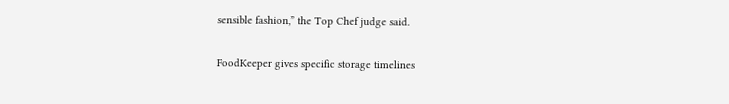sensible fashion,” the Top Chef judge said.

FoodKeeper gives specific storage timelines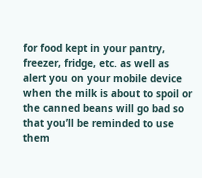for food kept in your pantry, freezer, fridge, etc. as well as alert you on your mobile device when the milk is about to spoil or the canned beans will go bad so that you’ll be reminded to use them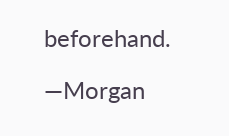beforehand.

—Morgan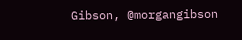Gibson, @morgangibson